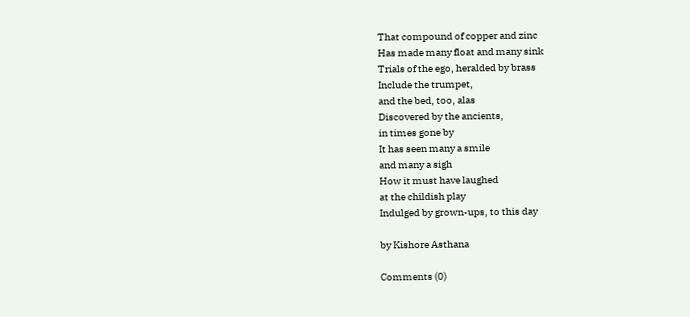That compound of copper and zinc
Has made many float and many sink
Trials of the ego, heralded by brass
Include the trumpet,
and the bed, too, alas
Discovered by the ancients,
in times gone by
It has seen many a smile
and many a sigh
How it must have laughed
at the childish play
Indulged by grown-ups, to this day

by Kishore Asthana

Comments (0)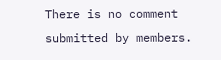There is no comment submitted by members.